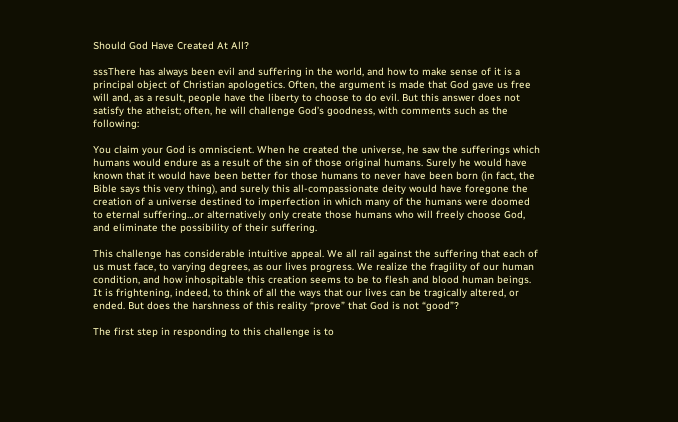Should God Have Created At All?

sssThere has always been evil and suffering in the world, and how to make sense of it is a principal object of Christian apologetics. Often, the argument is made that God gave us free will and, as a result, people have the liberty to choose to do evil. But this answer does not satisfy the atheist; often, he will challenge God’s goodness, with comments such as the following:

You claim your God is omniscient. When he created the universe, he saw the sufferings which humans would endure as a result of the sin of those original humans. Surely he would have known that it would have been better for those humans to never have been born (in fact, the Bible says this very thing), and surely this all-compassionate deity would have foregone the creation of a universe destined to imperfection in which many of the humans were doomed to eternal suffering…or alternatively only create those humans who will freely choose God, and eliminate the possibility of their suffering.

This challenge has considerable intuitive appeal. We all rail against the suffering that each of us must face, to varying degrees, as our lives progress. We realize the fragility of our human condition, and how inhospitable this creation seems to be to flesh and blood human beings. It is frightening, indeed, to think of all the ways that our lives can be tragically altered, or ended. But does the harshness of this reality “prove” that God is not “good”?

The first step in responding to this challenge is to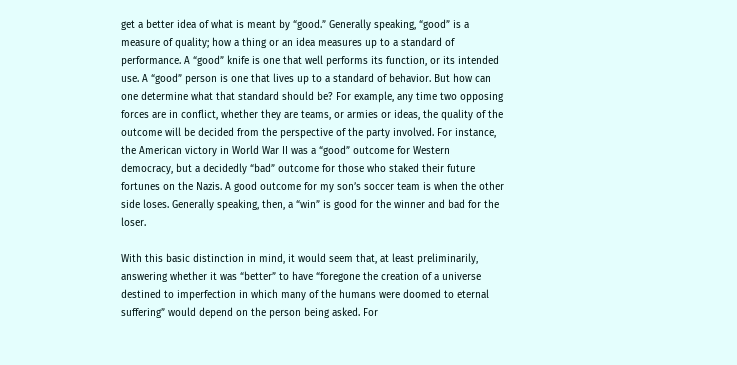get a better idea of what is meant by “good.” Generally speaking, “good” is a measure of quality; how a thing or an idea measures up to a standard of performance. A “good” knife is one that well performs its function, or its intended use. A “good” person is one that lives up to a standard of behavior. But how can one determine what that standard should be? For example, any time two opposing forces are in conflict, whether they are teams, or armies or ideas, the quality of the outcome will be decided from the perspective of the party involved. For instance, the American victory in World War II was a “good” outcome for Western democracy, but a decidedly “bad” outcome for those who staked their future fortunes on the Nazis. A good outcome for my son’s soccer team is when the other side loses. Generally speaking, then, a “win” is good for the winner and bad for the loser.

With this basic distinction in mind, it would seem that, at least preliminarily, answering whether it was “better” to have “foregone the creation of a universe destined to imperfection in which many of the humans were doomed to eternal suffering” would depend on the person being asked. For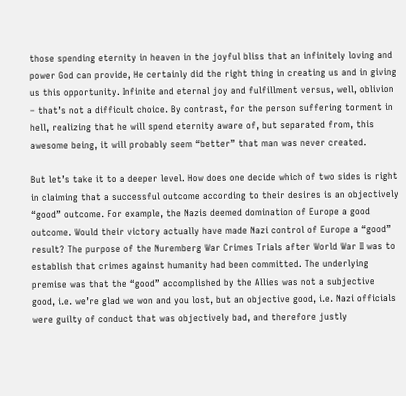those spending eternity in heaven in the joyful bliss that an infinitely loving and power God can provide, He certainly did the right thing in creating us and in giving us this opportunity. Infinite and eternal joy and fulfillment versus, well, oblivion – that’s not a difficult choice. By contrast, for the person suffering torment in hell, realizing that he will spend eternity aware of, but separated from, this awesome being, it will probably seem “better” that man was never created.

But let’s take it to a deeper level. How does one decide which of two sides is right in claiming that a successful outcome according to their desires is an objectively “good” outcome. For example, the Nazis deemed domination of Europe a good outcome. Would their victory actually have made Nazi control of Europe a “good” result? The purpose of the Nuremberg War Crimes Trials after World War II was to establish that crimes against humanity had been committed. The underlying premise was that the “good” accomplished by the Allies was not a subjective good, i.e. we’re glad we won and you lost, but an objective good, i.e. Nazi officials were guilty of conduct that was objectively bad, and therefore justly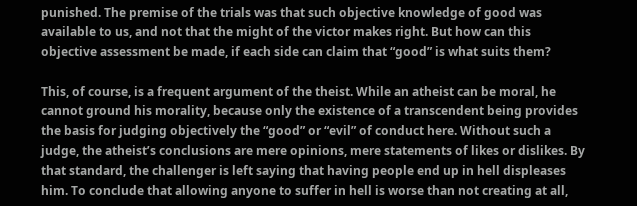punished. The premise of the trials was that such objective knowledge of good was available to us, and not that the might of the victor makes right. But how can this objective assessment be made, if each side can claim that “good” is what suits them?

This, of course, is a frequent argument of the theist. While an atheist can be moral, he cannot ground his morality, because only the existence of a transcendent being provides the basis for judging objectively the “good” or “evil” of conduct here. Without such a judge, the atheist’s conclusions are mere opinions, mere statements of likes or dislikes. By that standard, the challenger is left saying that having people end up in hell displeases him. To conclude that allowing anyone to suffer in hell is worse than not creating at all,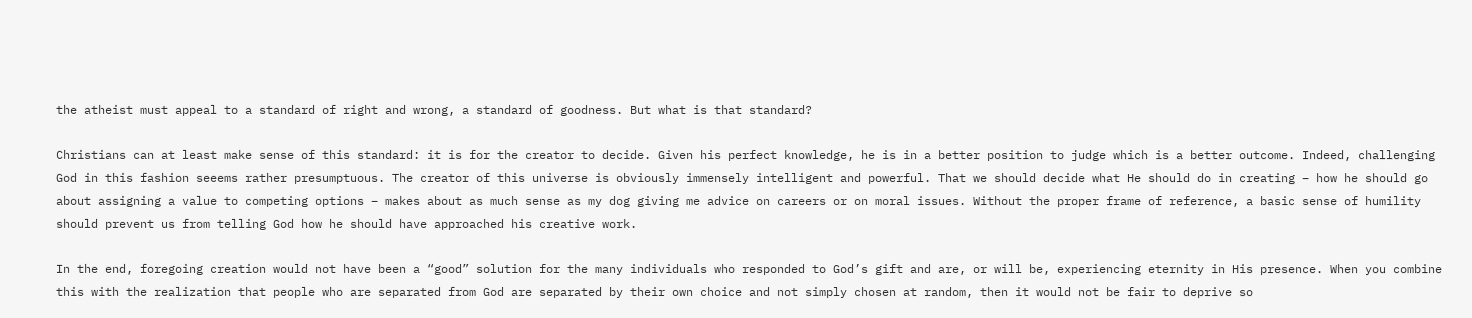the atheist must appeal to a standard of right and wrong, a standard of goodness. But what is that standard?

Christians can at least make sense of this standard: it is for the creator to decide. Given his perfect knowledge, he is in a better position to judge which is a better outcome. Indeed, challenging God in this fashion seeems rather presumptuous. The creator of this universe is obviously immensely intelligent and powerful. That we should decide what He should do in creating – how he should go about assigning a value to competing options – makes about as much sense as my dog giving me advice on careers or on moral issues. Without the proper frame of reference, a basic sense of humility should prevent us from telling God how he should have approached his creative work.

In the end, foregoing creation would not have been a “good” solution for the many individuals who responded to God’s gift and are, or will be, experiencing eternity in His presence. When you combine this with the realization that people who are separated from God are separated by their own choice and not simply chosen at random, then it would not be fair to deprive so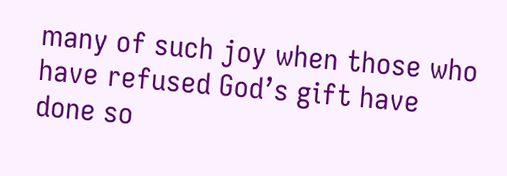many of such joy when those who have refused God’s gift have done so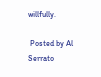willfully.

 Posted by Al Serrato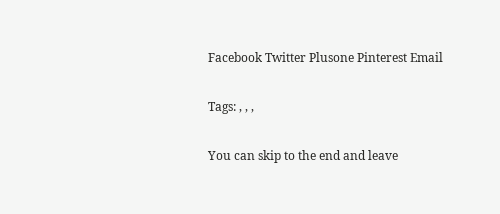Facebook Twitter Plusone Pinterest Email

Tags: , , ,

You can skip to the end and leave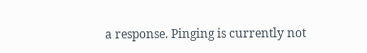a response. Pinging is currently not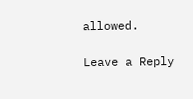allowed.

Leave a Reply